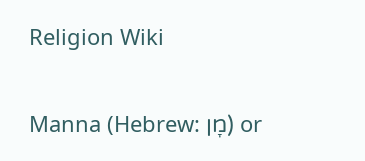Religion Wiki

Manna (Hebrew: מָן) or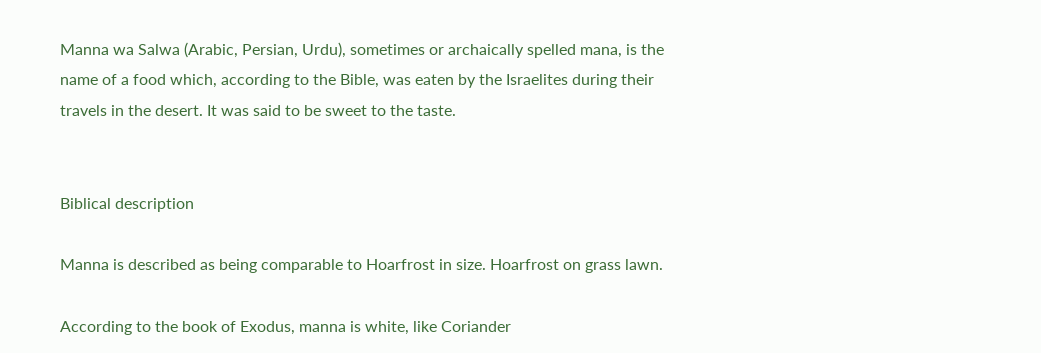Manna wa Salwa (Arabic, Persian, Urdu), sometimes or archaically spelled mana, is the name of a food which, according to the Bible, was eaten by the Israelites during their travels in the desert. It was said to be sweet to the taste.


Biblical description

Manna is described as being comparable to Hoarfrost in size. Hoarfrost on grass lawn.

According to the book of Exodus, manna is white, like Coriander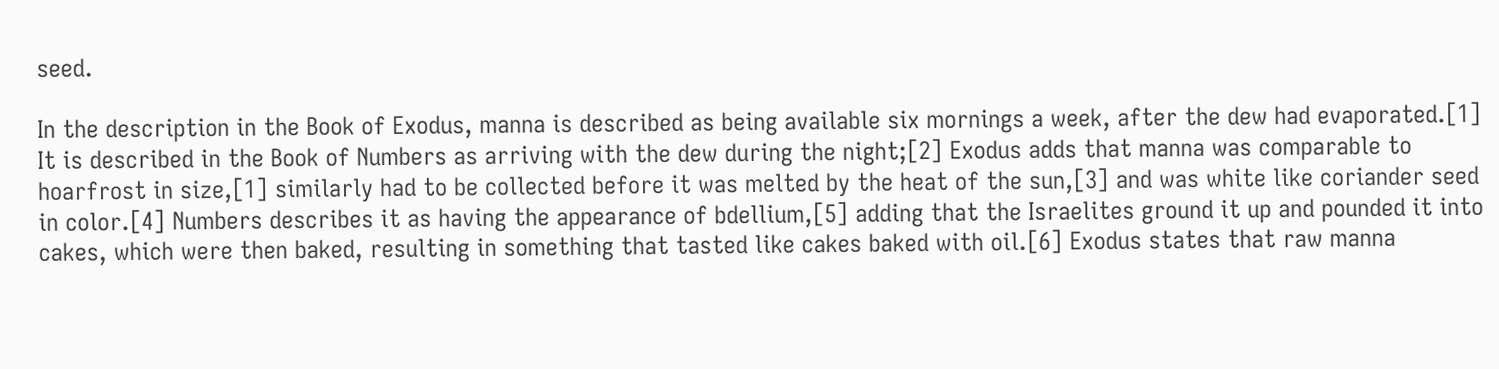seed.

In the description in the Book of Exodus, manna is described as being available six mornings a week, after the dew had evaporated.[1] It is described in the Book of Numbers as arriving with the dew during the night;[2] Exodus adds that manna was comparable to hoarfrost in size,[1] similarly had to be collected before it was melted by the heat of the sun,[3] and was white like coriander seed in color.[4] Numbers describes it as having the appearance of bdellium,[5] adding that the Israelites ground it up and pounded it into cakes, which were then baked, resulting in something that tasted like cakes baked with oil.[6] Exodus states that raw manna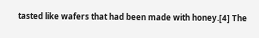tasted like wafers that had been made with honey.[4] The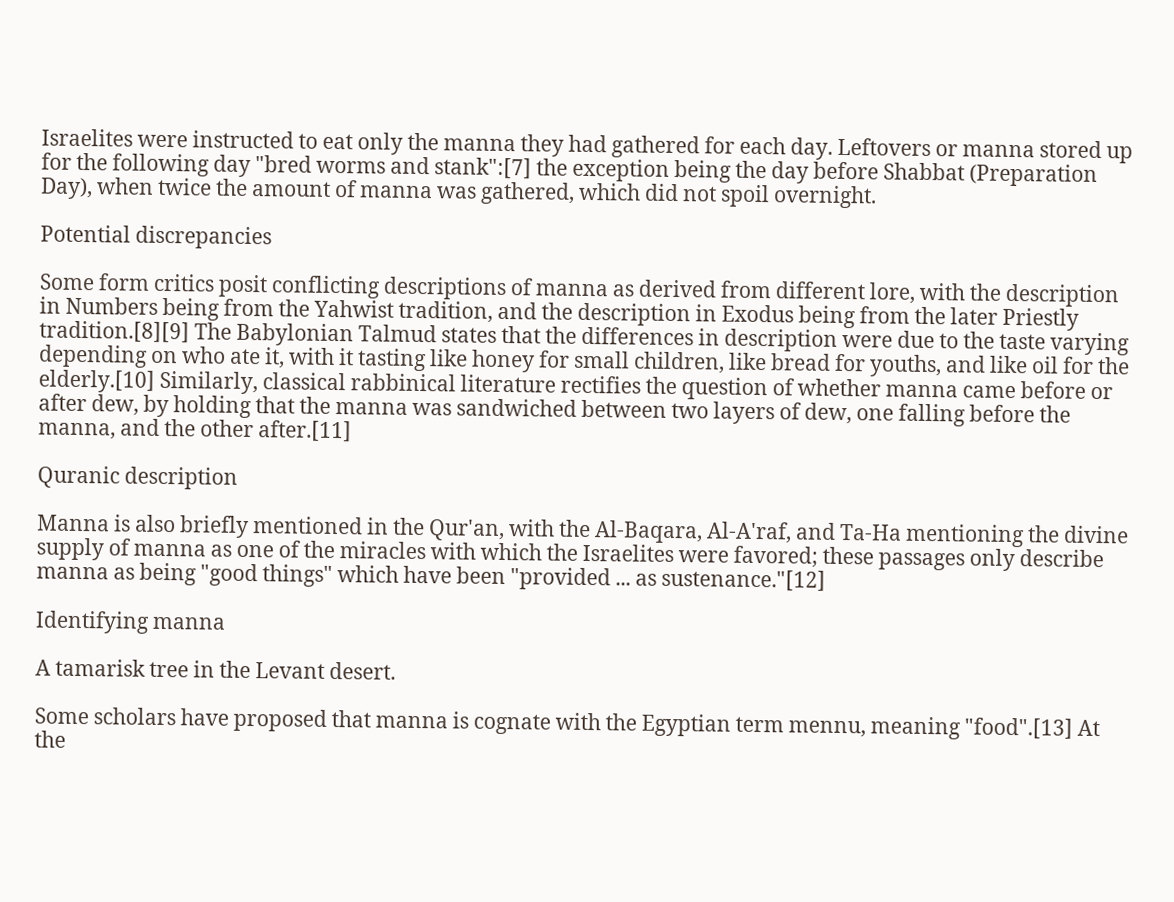Israelites were instructed to eat only the manna they had gathered for each day. Leftovers or manna stored up for the following day "bred worms and stank":[7] the exception being the day before Shabbat (Preparation Day), when twice the amount of manna was gathered, which did not spoil overnight.

Potential discrepancies

Some form critics posit conflicting descriptions of manna as derived from different lore, with the description in Numbers being from the Yahwist tradition, and the description in Exodus being from the later Priestly tradition.[8][9] The Babylonian Talmud states that the differences in description were due to the taste varying depending on who ate it, with it tasting like honey for small children, like bread for youths, and like oil for the elderly.[10] Similarly, classical rabbinical literature rectifies the question of whether manna came before or after dew, by holding that the manna was sandwiched between two layers of dew, one falling before the manna, and the other after.[11]

Quranic description

Manna is also briefly mentioned in the Qur'an, with the Al-Baqara, Al-A'raf, and Ta-Ha mentioning the divine supply of manna as one of the miracles with which the Israelites were favored; these passages only describe manna as being "good things" which have been "provided ... as sustenance."[12]

Identifying manna

A tamarisk tree in the Levant desert.

Some scholars have proposed that manna is cognate with the Egyptian term mennu, meaning "food".[13] At the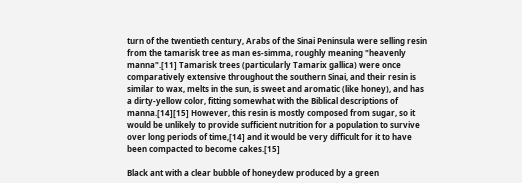turn of the twentieth century, Arabs of the Sinai Peninsula were selling resin from the tamarisk tree as man es-simma, roughly meaning "heavenly manna".[11] Tamarisk trees (particularly Tamarix gallica) were once comparatively extensive throughout the southern Sinai, and their resin is similar to wax, melts in the sun, is sweet and aromatic (like honey), and has a dirty-yellow color, fitting somewhat with the Biblical descriptions of manna.[14][15] However, this resin is mostly composed from sugar, so it would be unlikely to provide sufficient nutrition for a population to survive over long periods of time,[14] and it would be very difficult for it to have been compacted to become cakes.[15]

Black ant with a clear bubble of honeydew produced by a green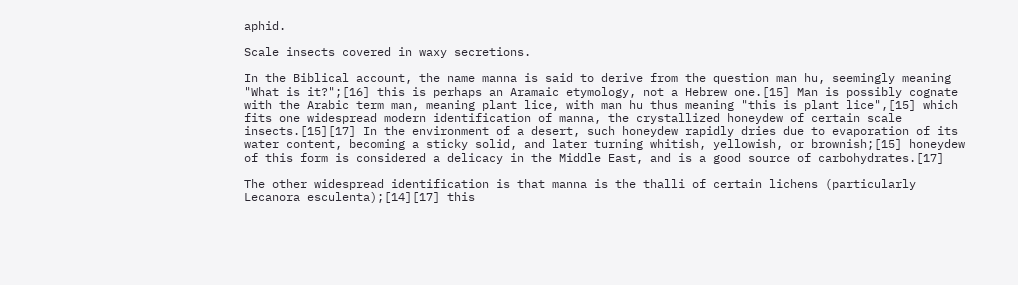aphid.

Scale insects covered in waxy secretions.

In the Biblical account, the name manna is said to derive from the question man hu, seemingly meaning "What is it?";[16] this is perhaps an Aramaic etymology, not a Hebrew one.[15] Man is possibly cognate with the Arabic term man, meaning plant lice, with man hu thus meaning "this is plant lice",[15] which fits one widespread modern identification of manna, the crystallized honeydew of certain scale insects.[15][17] In the environment of a desert, such honeydew rapidly dries due to evaporation of its water content, becoming a sticky solid, and later turning whitish, yellowish, or brownish;[15] honeydew of this form is considered a delicacy in the Middle East, and is a good source of carbohydrates.[17]

The other widespread identification is that manna is the thalli of certain lichens (particularly Lecanora esculenta);[14][17] this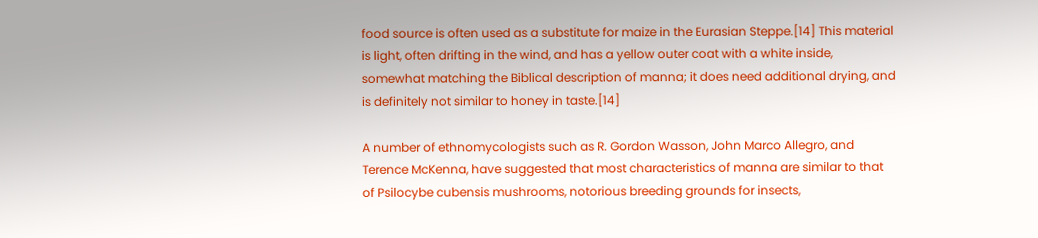food source is often used as a substitute for maize in the Eurasian Steppe.[14] This material is light, often drifting in the wind, and has a yellow outer coat with a white inside, somewhat matching the Biblical description of manna; it does need additional drying, and is definitely not similar to honey in taste.[14]

A number of ethnomycologists such as R. Gordon Wasson, John Marco Allegro, and Terence McKenna, have suggested that most characteristics of manna are similar to that of Psilocybe cubensis mushrooms, notorious breeding grounds for insects,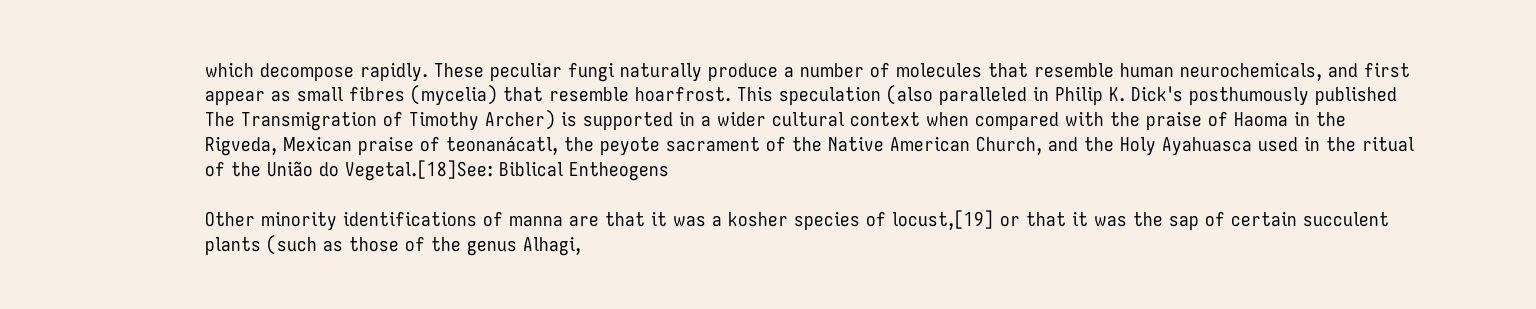which decompose rapidly. These peculiar fungi naturally produce a number of molecules that resemble human neurochemicals, and first appear as small fibres (mycelia) that resemble hoarfrost. This speculation (also paralleled in Philip K. Dick's posthumously published The Transmigration of Timothy Archer) is supported in a wider cultural context when compared with the praise of Haoma in the Rigveda, Mexican praise of teonanácatl, the peyote sacrament of the Native American Church, and the Holy Ayahuasca used in the ritual of the União do Vegetal.[18]See: Biblical Entheogens

Other minority identifications of manna are that it was a kosher species of locust,[19] or that it was the sap of certain succulent plants (such as those of the genus Alhagi,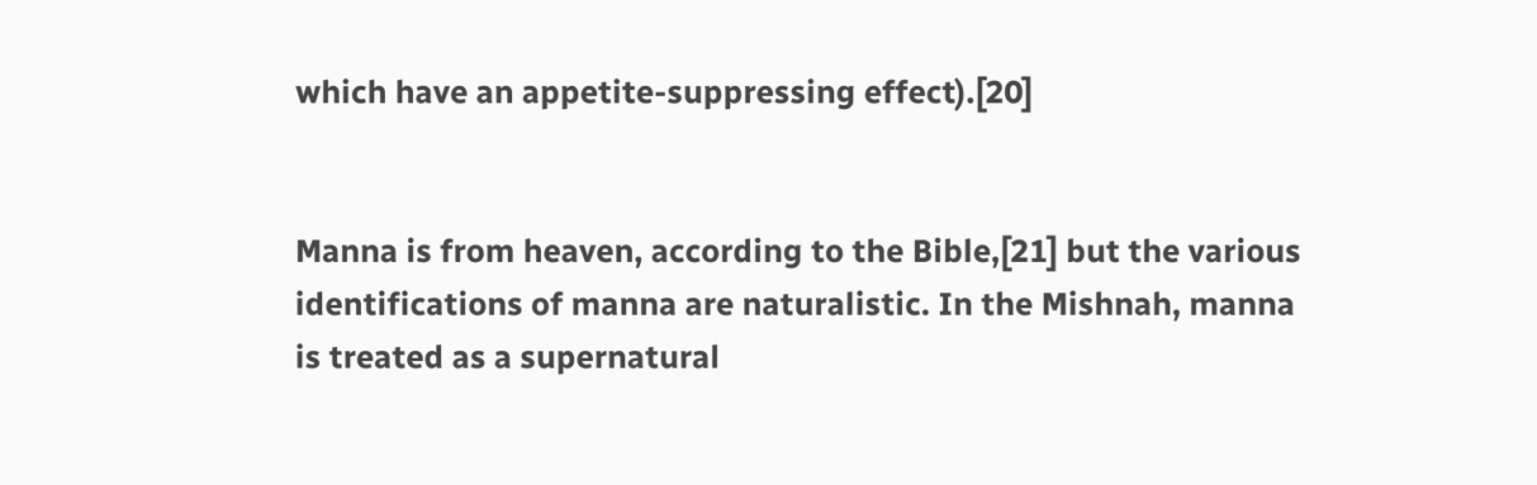which have an appetite-suppressing effect).[20]


Manna is from heaven, according to the Bible,[21] but the various identifications of manna are naturalistic. In the Mishnah, manna is treated as a supernatural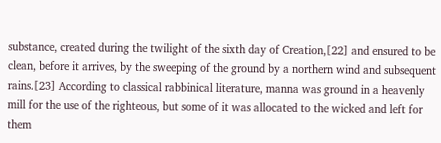substance, created during the twilight of the sixth day of Creation,[22] and ensured to be clean, before it arrives, by the sweeping of the ground by a northern wind and subsequent rains.[23] According to classical rabbinical literature, manna was ground in a heavenly mill for the use of the righteous, but some of it was allocated to the wicked and left for them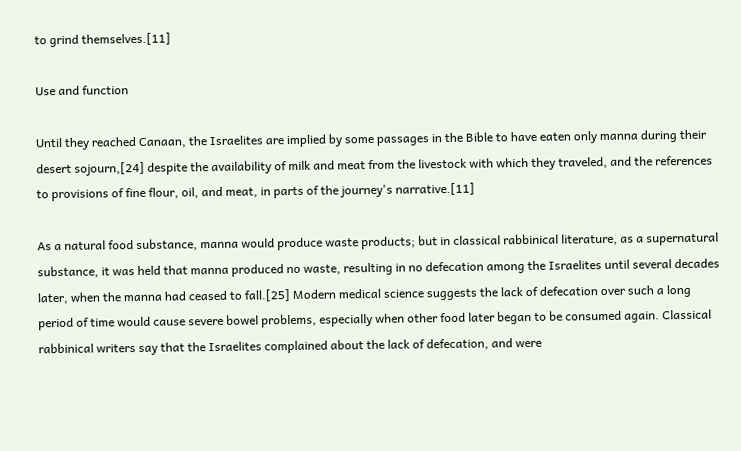to grind themselves.[11]

Use and function

Until they reached Canaan, the Israelites are implied by some passages in the Bible to have eaten only manna during their desert sojourn,[24] despite the availability of milk and meat from the livestock with which they traveled, and the references to provisions of fine flour, oil, and meat, in parts of the journey's narrative.[11]

As a natural food substance, manna would produce waste products; but in classical rabbinical literature, as a supernatural substance, it was held that manna produced no waste, resulting in no defecation among the Israelites until several decades later, when the manna had ceased to fall.[25] Modern medical science suggests the lack of defecation over such a long period of time would cause severe bowel problems, especially when other food later began to be consumed again. Classical rabbinical writers say that the Israelites complained about the lack of defecation, and were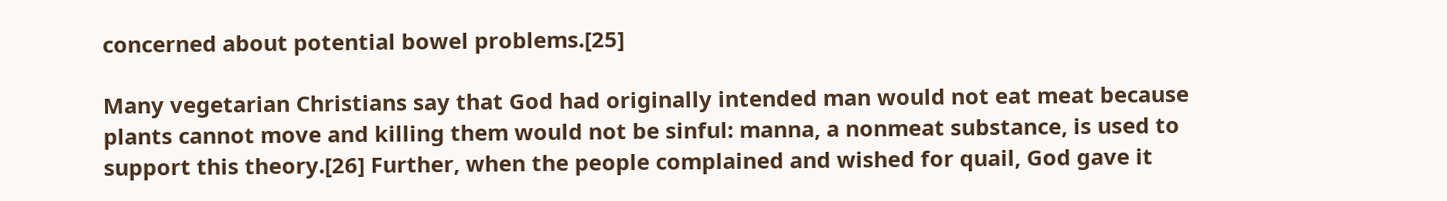concerned about potential bowel problems.[25]

Many vegetarian Christians say that God had originally intended man would not eat meat because plants cannot move and killing them would not be sinful: manna, a nonmeat substance, is used to support this theory.[26] Further, when the people complained and wished for quail, God gave it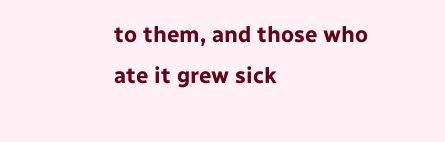to them, and those who ate it grew sick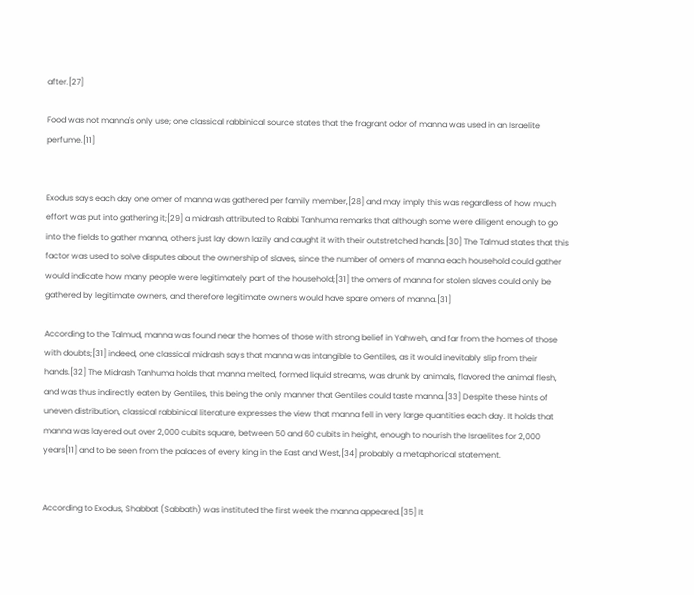after.[27]

Food was not manna's only use; one classical rabbinical source states that the fragrant odor of manna was used in an Israelite perfume.[11]


Exodus says each day one omer of manna was gathered per family member,[28] and may imply this was regardless of how much effort was put into gathering it;[29] a midrash attributed to Rabbi Tanhuma remarks that although some were diligent enough to go into the fields to gather manna, others just lay down lazily and caught it with their outstretched hands.[30] The Talmud states that this factor was used to solve disputes about the ownership of slaves, since the number of omers of manna each household could gather would indicate how many people were legitimately part of the household;[31] the omers of manna for stolen slaves could only be gathered by legitimate owners, and therefore legitimate owners would have spare omers of manna.[31]

According to the Talmud, manna was found near the homes of those with strong belief in Yahweh, and far from the homes of those with doubts;[31] indeed, one classical midrash says that manna was intangible to Gentiles, as it would inevitably slip from their hands.[32] The Midrash Tanhuma holds that manna melted, formed liquid streams, was drunk by animals, flavored the animal flesh, and was thus indirectly eaten by Gentiles, this being the only manner that Gentiles could taste manna.[33] Despite these hints of uneven distribution, classical rabbinical literature expresses the view that manna fell in very large quantities each day. It holds that manna was layered out over 2,000 cubits square, between 50 and 60 cubits in height, enough to nourish the Israelites for 2,000 years[11] and to be seen from the palaces of every king in the East and West,[34] probably a metaphorical statement.


According to Exodus, Shabbat (Sabbath) was instituted the first week the manna appeared.[35] It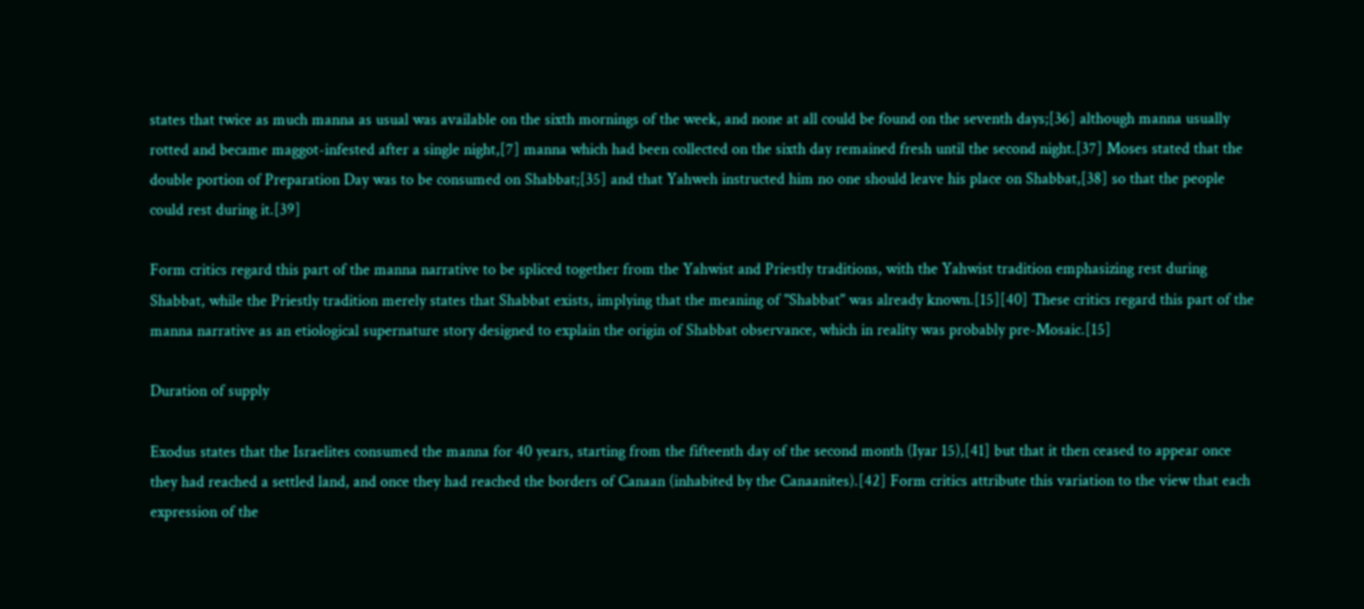states that twice as much manna as usual was available on the sixth mornings of the week, and none at all could be found on the seventh days;[36] although manna usually rotted and became maggot-infested after a single night,[7] manna which had been collected on the sixth day remained fresh until the second night.[37] Moses stated that the double portion of Preparation Day was to be consumed on Shabbat;[35] and that Yahweh instructed him no one should leave his place on Shabbat,[38] so that the people could rest during it.[39]

Form critics regard this part of the manna narrative to be spliced together from the Yahwist and Priestly traditions, with the Yahwist tradition emphasizing rest during Shabbat, while the Priestly tradition merely states that Shabbat exists, implying that the meaning of "Shabbat" was already known.[15][40] These critics regard this part of the manna narrative as an etiological supernature story designed to explain the origin of Shabbat observance, which in reality was probably pre-Mosaic.[15]

Duration of supply

Exodus states that the Israelites consumed the manna for 40 years, starting from the fifteenth day of the second month (Iyar 15),[41] but that it then ceased to appear once they had reached a settled land, and once they had reached the borders of Canaan (inhabited by the Canaanites).[42] Form critics attribute this variation to the view that each expression of the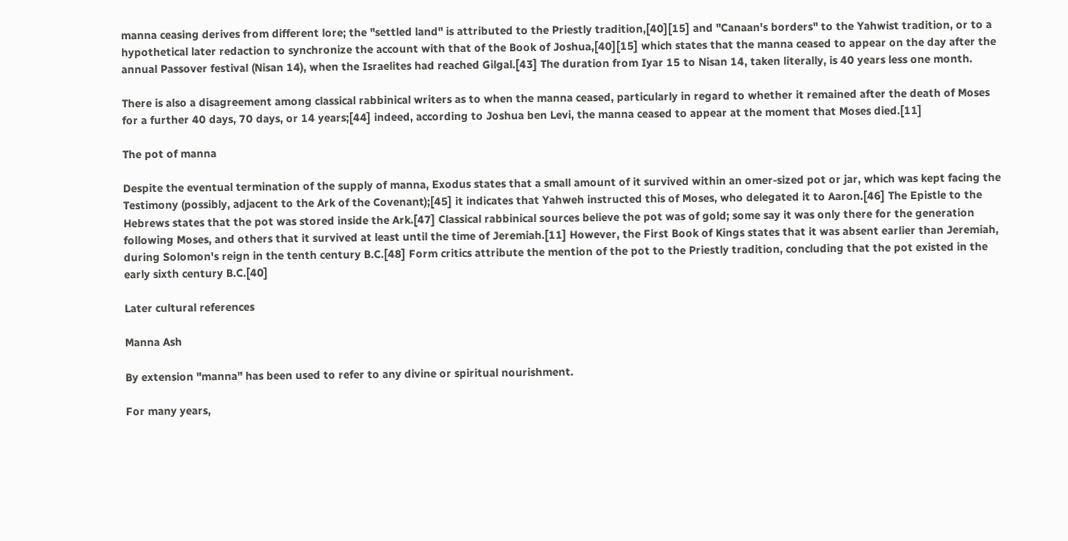manna ceasing derives from different lore; the "settled land" is attributed to the Priestly tradition,[40][15] and "Canaan's borders" to the Yahwist tradition, or to a hypothetical later redaction to synchronize the account with that of the Book of Joshua,[40][15] which states that the manna ceased to appear on the day after the annual Passover festival (Nisan 14), when the Israelites had reached Gilgal.[43] The duration from Iyar 15 to Nisan 14, taken literally, is 40 years less one month.

There is also a disagreement among classical rabbinical writers as to when the manna ceased, particularly in regard to whether it remained after the death of Moses for a further 40 days, 70 days, or 14 years;[44] indeed, according to Joshua ben Levi, the manna ceased to appear at the moment that Moses died.[11]

The pot of manna

Despite the eventual termination of the supply of manna, Exodus states that a small amount of it survived within an omer-sized pot or jar, which was kept facing the Testimony (possibly, adjacent to the Ark of the Covenant);[45] it indicates that Yahweh instructed this of Moses, who delegated it to Aaron.[46] The Epistle to the Hebrews states that the pot was stored inside the Ark.[47] Classical rabbinical sources believe the pot was of gold; some say it was only there for the generation following Moses, and others that it survived at least until the time of Jeremiah.[11] However, the First Book of Kings states that it was absent earlier than Jeremiah, during Solomon's reign in the tenth century B.C.[48] Form critics attribute the mention of the pot to the Priestly tradition, concluding that the pot existed in the early sixth century B.C.[40]

Later cultural references

Manna Ash

By extension "manna" has been used to refer to any divine or spiritual nourishment.

For many years,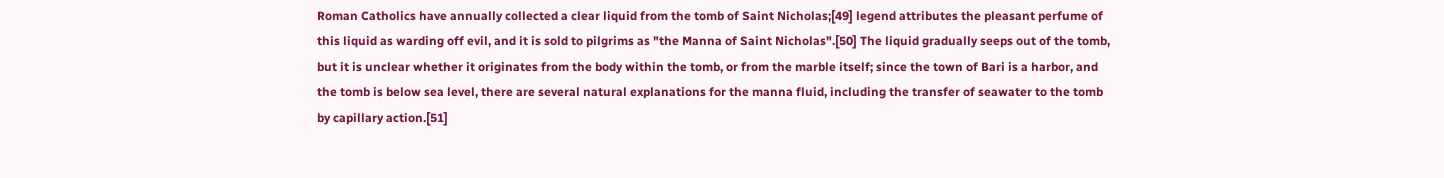Roman Catholics have annually collected a clear liquid from the tomb of Saint Nicholas;[49] legend attributes the pleasant perfume of this liquid as warding off evil, and it is sold to pilgrims as "the Manna of Saint Nicholas".[50] The liquid gradually seeps out of the tomb, but it is unclear whether it originates from the body within the tomb, or from the marble itself; since the town of Bari is a harbor, and the tomb is below sea level, there are several natural explanations for the manna fluid, including the transfer of seawater to the tomb by capillary action.[51]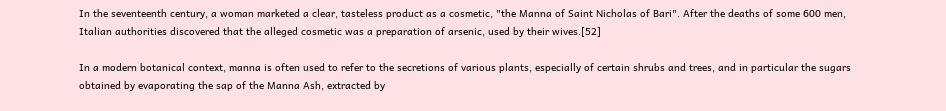In the seventeenth century, a woman marketed a clear, tasteless product as a cosmetic, "the Manna of Saint Nicholas of Bari". After the deaths of some 600 men, Italian authorities discovered that the alleged cosmetic was a preparation of arsenic, used by their wives.[52]

In a modern botanical context, manna is often used to refer to the secretions of various plants, especially of certain shrubs and trees, and in particular the sugars obtained by evaporating the sap of the Manna Ash, extracted by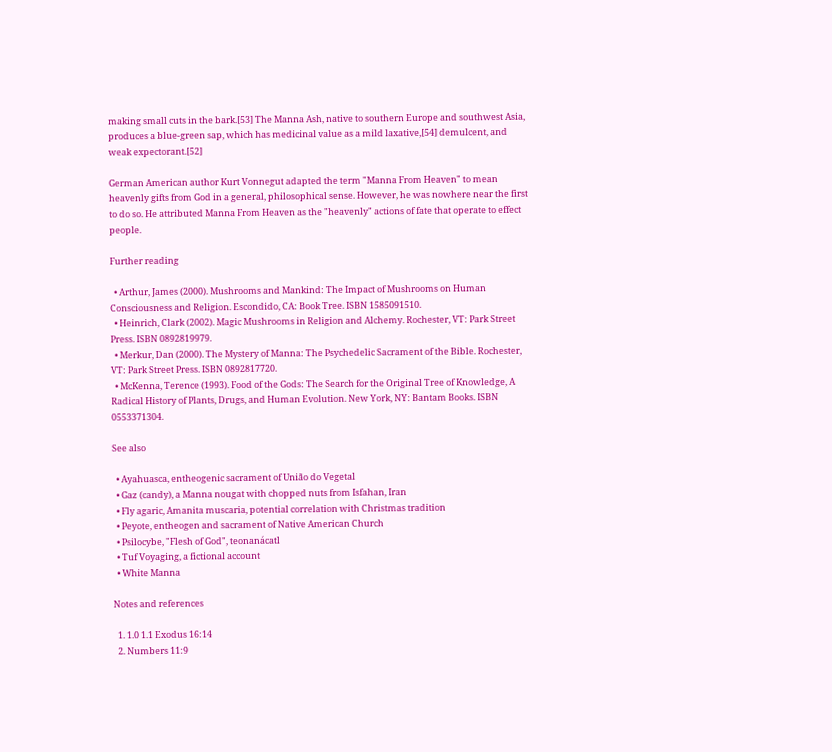making small cuts in the bark.[53] The Manna Ash, native to southern Europe and southwest Asia, produces a blue-green sap, which has medicinal value as a mild laxative,[54] demulcent, and weak expectorant.[52]

German American author Kurt Vonnegut adapted the term "Manna From Heaven" to mean heavenly gifts from God in a general, philosophical sense. However, he was nowhere near the first to do so. He attributed Manna From Heaven as the "heavenly" actions of fate that operate to effect people.

Further reading

  • Arthur, James (2000). Mushrooms and Mankind: The Impact of Mushrooms on Human Consciousness and Religion. Escondido, CA: Book Tree. ISBN 1585091510.
  • Heinrich, Clark (2002). Magic Mushrooms in Religion and Alchemy. Rochester, VT: Park Street Press. ISBN 0892819979.
  • Merkur, Dan (2000). The Mystery of Manna: The Psychedelic Sacrament of the Bible. Rochester, VT: Park Street Press. ISBN 0892817720.
  • McKenna, Terence (1993). Food of the Gods: The Search for the Original Tree of Knowledge, A Radical History of Plants, Drugs, and Human Evolution. New York, NY: Bantam Books. ISBN 0553371304.

See also

  • Ayahuasca, entheogenic sacrament of União do Vegetal
  • Gaz (candy), a Manna nougat with chopped nuts from Isfahan, Iran
  • Fly agaric, Amanita muscaria, potential correlation with Christmas tradition
  • Peyote, entheogen and sacrament of Native American Church
  • Psilocybe, "Flesh of God", teonanácatl
  • Tuf Voyaging, a fictional account
  • White Manna

Notes and references

  1. 1.0 1.1 Exodus 16:14
  2. Numbers 11:9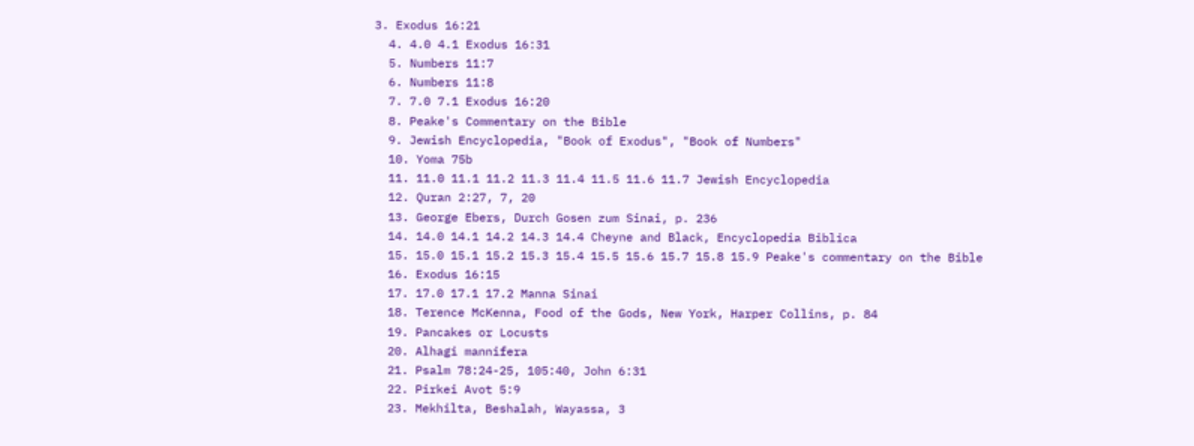3. Exodus 16:21
  4. 4.0 4.1 Exodus 16:31
  5. Numbers 11:7
  6. Numbers 11:8
  7. 7.0 7.1 Exodus 16:20
  8. Peake's Commentary on the Bible
  9. Jewish Encyclopedia, "Book of Exodus", "Book of Numbers"
  10. Yoma 75b
  11. 11.0 11.1 11.2 11.3 11.4 11.5 11.6 11.7 Jewish Encyclopedia
  12. Quran 2:27, 7, 20
  13. George Ebers, Durch Gosen zum Sinai, p. 236
  14. 14.0 14.1 14.2 14.3 14.4 Cheyne and Black, Encyclopedia Biblica
  15. 15.0 15.1 15.2 15.3 15.4 15.5 15.6 15.7 15.8 15.9 Peake's commentary on the Bible
  16. Exodus 16:15
  17. 17.0 17.1 17.2 Manna Sinai
  18. Terence McKenna, Food of the Gods, New York, Harper Collins, p. 84
  19. Pancakes or Locusts
  20. Alhagi mannifera
  21. Psalm 78:24-25, 105:40, John 6:31
  22. Pirkei Avot 5:9
  23. Mekhilta, Beshalah, Wayassa, 3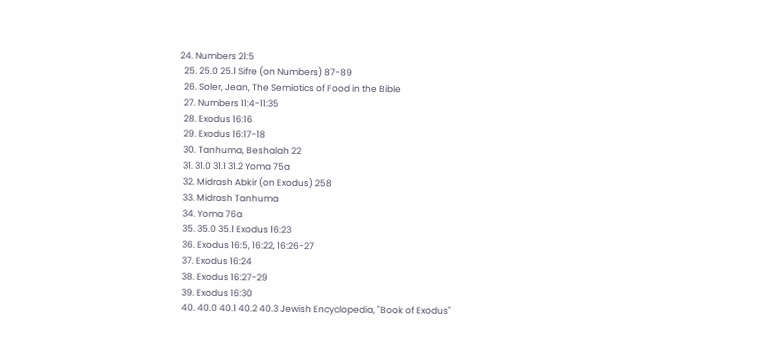24. Numbers 21:5
  25. 25.0 25.1 Sifre (on Numbers) 87-89
  26. Soler, Jean, The Semiotics of Food in the Bible
  27. Numbers 11:4-11:35
  28. Exodus 16:16
  29. Exodus 16:17-18
  30. Tanhuma, Beshalah 22
  31. 31.0 31.1 31.2 Yoma 75a
  32. Midrash Abkir (on Exodus) 258
  33. Midrash Tanhuma
  34. Yoma 76a
  35. 35.0 35.1 Exodus 16:23
  36. Exodus 16:5, 16:22, 16:26-27
  37. Exodus 16:24
  38. Exodus 16:27-29
  39. Exodus 16:30
  40. 40.0 40.1 40.2 40.3 Jewish Encyclopedia, "Book of Exodus"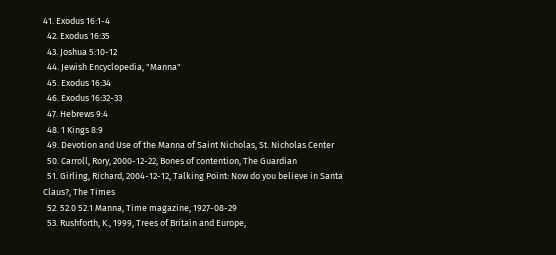41. Exodus 16:1-4
  42. Exodus 16:35
  43. Joshua 5:10-12
  44. Jewish Encyclopedia, "Manna"
  45. Exodus 16:34
  46. Exodus 16:32-33
  47. Hebrews 9:4
  48. 1 Kings 8:9
  49. Devotion and Use of the Manna of Saint Nicholas, St. Nicholas Center
  50. Carroll, Rory, 2000-12-22, Bones of contention, The Guardian
  51. Girling, Richard, 2004-12-12, Talking Point: Now do you believe in Santa Claus?, The Times
  52. 52.0 52.1 Manna, Time magazine, 1927-08-29
  53. Rushforth, K., 1999, Trees of Britain and Europe,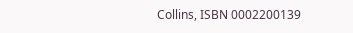Collins, ISBN 0002200139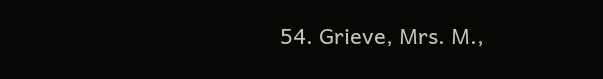54. Grieve, Mrs. M.,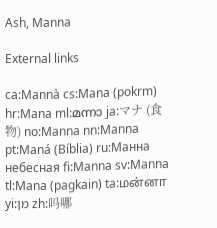Ash, Manna

External links

ca:Mannà cs:Mana (pokrm) hr:Mana ml:മന്നാ ja:マナ (食物) no:Manna nn:Manna pt:Maná (Bíblia) ru:Манна небесная fi:Manna sv:Manna tl:Mana (pagkain) ta:மன்னா yi:מן zh:吗哪